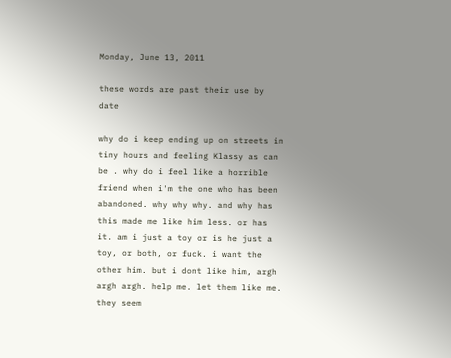Monday, June 13, 2011

these words are past their use by date

why do i keep ending up on streets in tiny hours and feeling Klassy as can be . why do i feel like a horrible friend when i'm the one who has been abandoned. why why why. and why has this made me like him less. or has it. am i just a toy or is he just a toy, or both, or fuck. i want the other him. but i dont like him, argh argh argh. help me. let them like me. they seem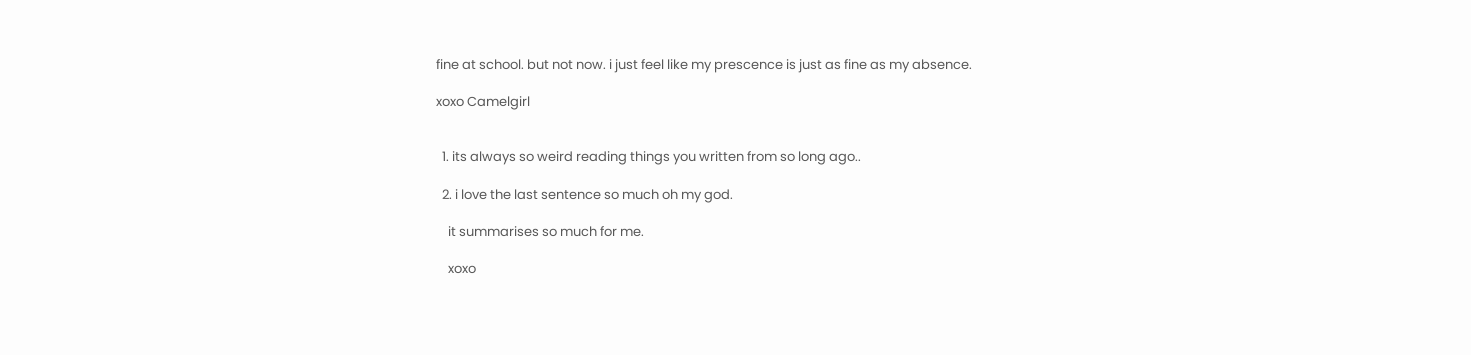fine at school. but not now. i just feel like my prescence is just as fine as my absence.

xoxo Camelgirl


  1. its always so weird reading things you written from so long ago..

  2. i love the last sentence so much oh my god.

    it summarises so much for me.

    xoxo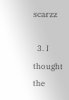scarzz

  3. I thought the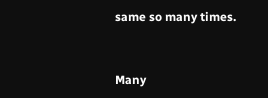same so many times.


Many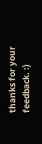thanks for your feedback. :)